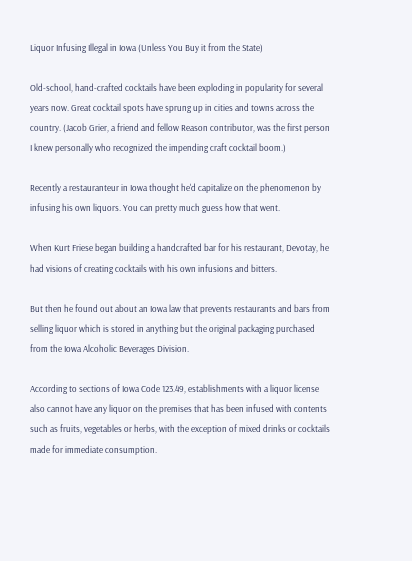Liquor Infusing Illegal in Iowa (Unless You Buy it from the State)

Old-school, hand-crafted cocktails have been exploding in popularity for several years now. Great cocktail spots have sprung up in cities and towns across the country. (Jacob Grier, a friend and fellow Reason contributor, was the first person I knew personally who recognized the impending craft cocktail boom.)

Recently a restauranteur in Iowa thought he'd capitalize on the phenomenon by infusing his own liquors. You can pretty much guess how that went.

When Kurt Friese began building a handcrafted bar for his restaurant, Devotay, he had visions of creating cocktails with his own infusions and bitters.

But then he found out about an Iowa law that prevents restaurants and bars from selling liquor which is stored in anything but the original packaging purchased from the Iowa Alcoholic Beverages Division.

According to sections of Iowa Code 123.49, establishments with a liquor license also cannot have any liquor on the premises that has been infused with contents such as fruits, vegetables or herbs, with the exception of mixed drinks or cocktails made for immediate consumption.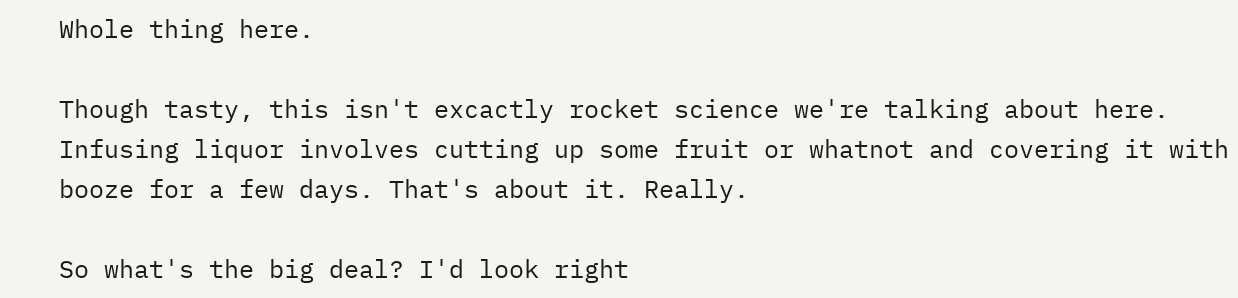Whole thing here.

Though tasty, this isn't excactly rocket science we're talking about here. Infusing liquor involves cutting up some fruit or whatnot and covering it with booze for a few days. That's about it. Really.

So what's the big deal? I'd look right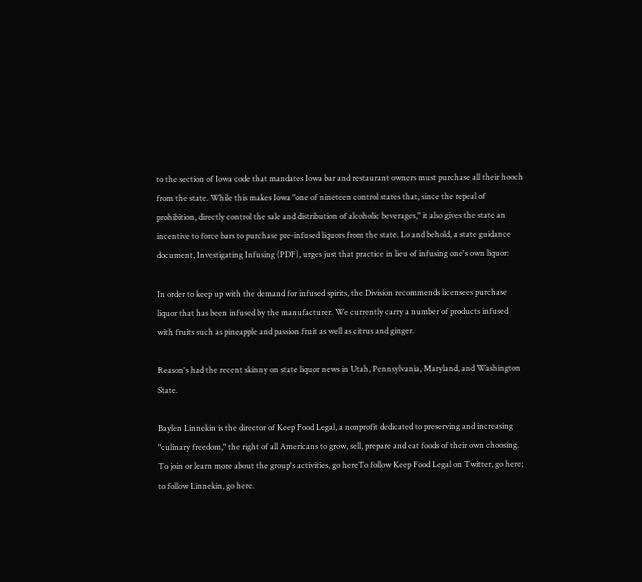to the section of Iowa code that mandates Iowa bar and restaurant owners must purchase all their hooch from the state. While this makes Iowa "one of nineteen control states that, since the repeal of prohibition, directly control the sale and distribution of alcoholic beverages," it also gives the state an incentive to force bars to purchase pre-infused liquors from the state. Lo and behold, a state guidance document, Investigating Infusing (PDF), urges just that practice in lieu of infusing one's own liquor:

In order to keep up with the demand for infused spirits, the Division recommends licensees purchase liquor that has been infused by the manufacturer. We currently carry a number of products infused with fruits such as pineapple and passion fruit as well as citrus and ginger.

Reason's had the recent skinny on state liquor news in Utah, Pennsylvania, Maryland, and Washington State.

Baylen Linnekin is the director of Keep Food Legal, a nonprofit dedicated to preserving and increasing "culinary freedom," the right of all Americans to grow, sell, prepare and eat foods of their own choosing. To join or learn more about the group's activities, go hereTo follow Keep Food Legal on Twitter, go here; to follow Linnekin, go here.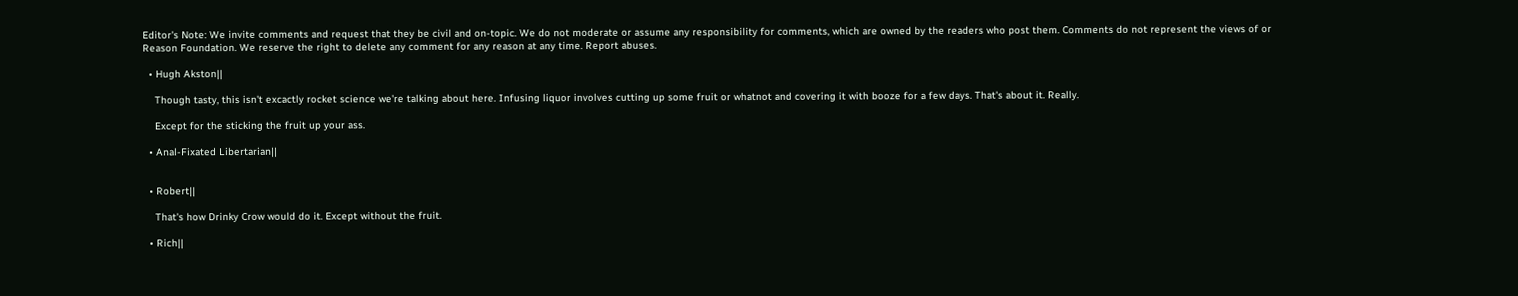Editor's Note: We invite comments and request that they be civil and on-topic. We do not moderate or assume any responsibility for comments, which are owned by the readers who post them. Comments do not represent the views of or Reason Foundation. We reserve the right to delete any comment for any reason at any time. Report abuses.

  • Hugh Akston||

    Though tasty, this isn't excactly rocket science we're talking about here. Infusing liquor involves cutting up some fruit or whatnot and covering it with booze for a few days. That's about it. Really.

    Except for the sticking the fruit up your ass.

  • Anal-Fixated Libertarian||


  • Robert||

    That's how Drinky Crow would do it. Except without the fruit.

  • Rich||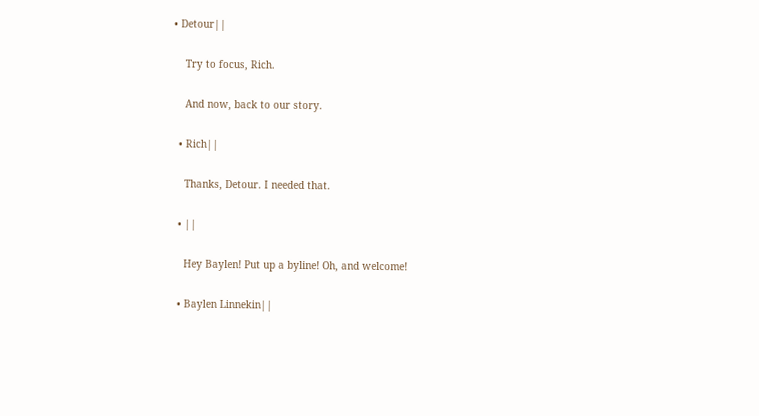• Detour||

    Try to focus, Rich.

    And now, back to our story.

  • Rich||

    Thanks, Detour. I needed that.

  • ||

    Hey Baylen! Put up a byline! Oh, and welcome!

  • Baylen Linnekin||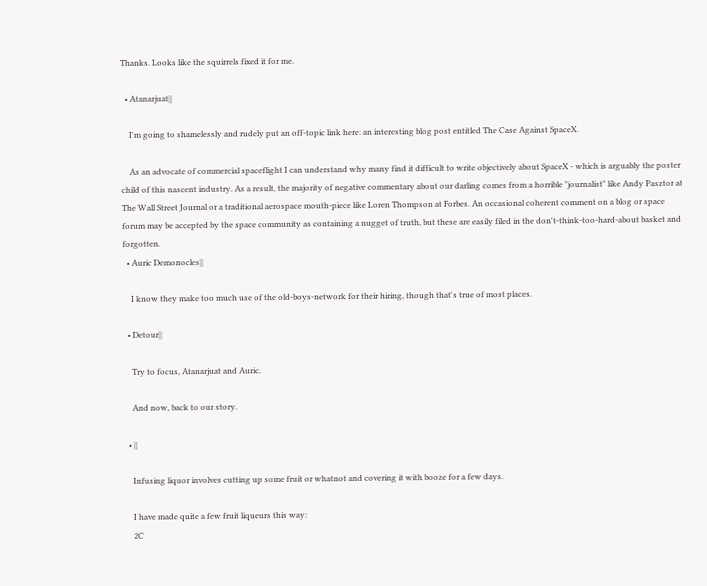Thanks. Looks like the squirrels fixed it for me.

  • Atanarjuat||

    I'm going to shamelessly and rudely put an off-topic link here: an interesting blog post entitled The Case Against SpaceX.

    As an advocate of commercial spaceflight I can understand why many find it difficult to write objectively about SpaceX - which is arguably the poster child of this nascent industry. As a result, the majority of negative commentary about our darling comes from a horrible "journalist" like Andy Pasztor at The Wall Street Journal or a traditional aerospace mouth-piece like Loren Thompson at Forbes. An occasional coherent comment on a blog or space forum may be accepted by the space community as containing a nugget of truth, but these are easily filed in the don't-think-too-hard-about basket and forgotten.
  • Auric Demonocles||

    I know they make too much use of the old-boys-network for their hiring, though that's true of most places.

  • Detour||

    Try to focus, Atanarjuat and Auric.

    And now, back to our story.

  • ||

    Infusing liquor involves cutting up some fruit or whatnot and covering it with booze for a few days.

    I have made quite a few fruit liqueurs this way:
    2C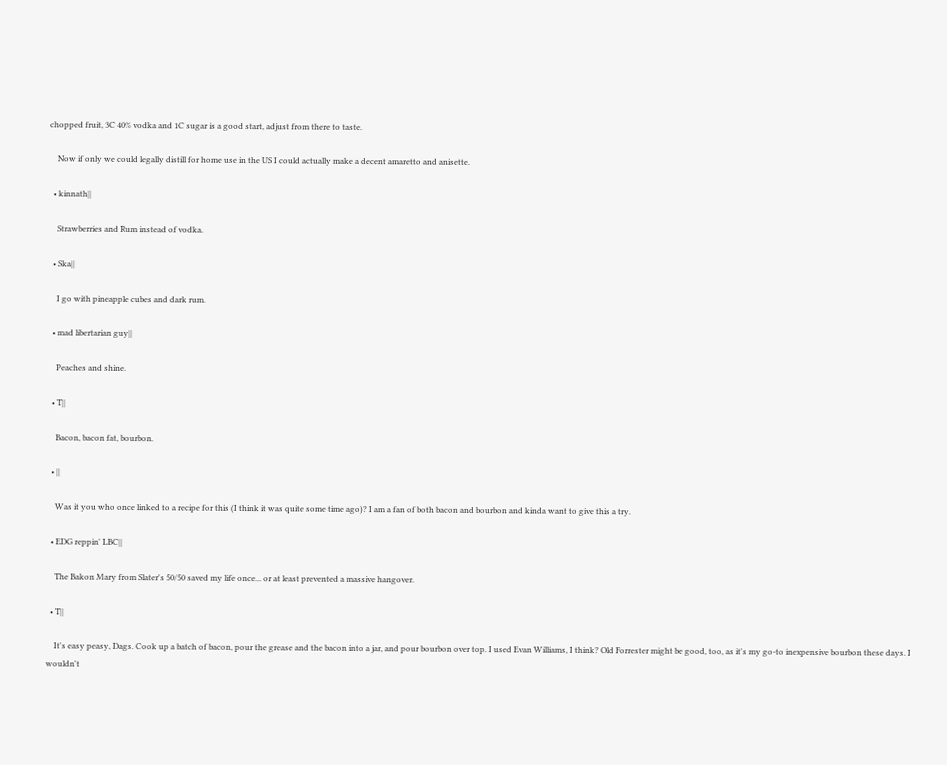chopped fruit, 3C 40% vodka and 1C sugar is a good start, adjust from there to taste.

    Now if only we could legally distill for home use in the US I could actually make a decent amaretto and anisette.

  • kinnath||

    Strawberries and Rum instead of vodka.

  • Ska||

    I go with pineapple cubes and dark rum.

  • mad libertarian guy||

    Peaches and shine.

  • T||

    Bacon, bacon fat, bourbon.

  • ||

    Was it you who once linked to a recipe for this (I think it was quite some time ago)? I am a fan of both bacon and bourbon and kinda want to give this a try.

  • EDG reppin' LBC||

    The Bakon Mary from Slater's 50/50 saved my life once... or at least prevented a massive hangover.

  • T||

    It's easy peasy, Dags. Cook up a batch of bacon, pour the grease and the bacon into a jar, and pour bourbon over top. I used Evan Williams, I think? Old Forrester might be good, too, as it's my go-to inexpensive bourbon these days. I wouldn't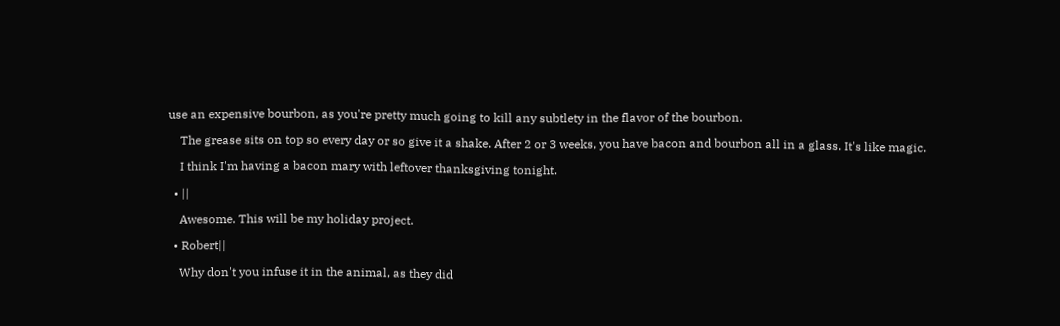use an expensive bourbon, as you're pretty much going to kill any subtlety in the flavor of the bourbon.

    The grease sits on top so every day or so give it a shake. After 2 or 3 weeks, you have bacon and bourbon all in a glass. It's like magic.

    I think I'm having a bacon mary with leftover thanksgiving tonight.

  • ||

    Awesome. This will be my holiday project.

  • Robert||

    Why don't you infuse it in the animal, as they did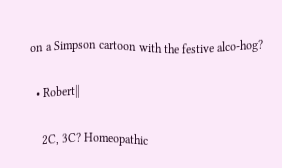on a Simpson cartoon with the festive alco-hog?

  • Robert||

    2C, 3C? Homeopathic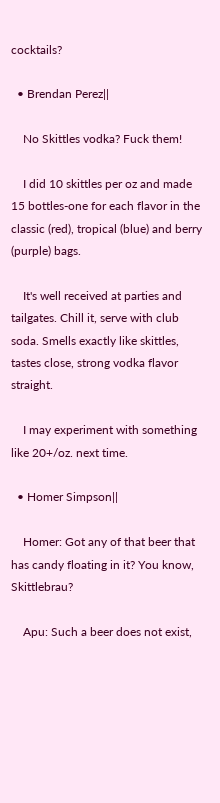cocktails?

  • Brendan Perez||

    No Skittles vodka? Fuck them!

    I did 10 skittles per oz and made 15 bottles-one for each flavor in the classic (red), tropical (blue) and berry (purple) bags.

    It's well received at parties and tailgates. Chill it, serve with club soda. Smells exactly like skittles, tastes close, strong vodka flavor straight.

    I may experiment with something like 20+/oz. next time.

  • Homer Simpson||

    Homer: Got any of that beer that has candy floating in it? You know, Skittlebrau?

    Apu: Such a beer does not exist,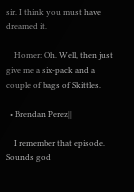sir. I think you must have dreamed it.

    Homer: Oh. Well, then just give me a six-pack and a couple of bags of Skittles.

  • Brendan Perez||

    I remember that episode. Sounds god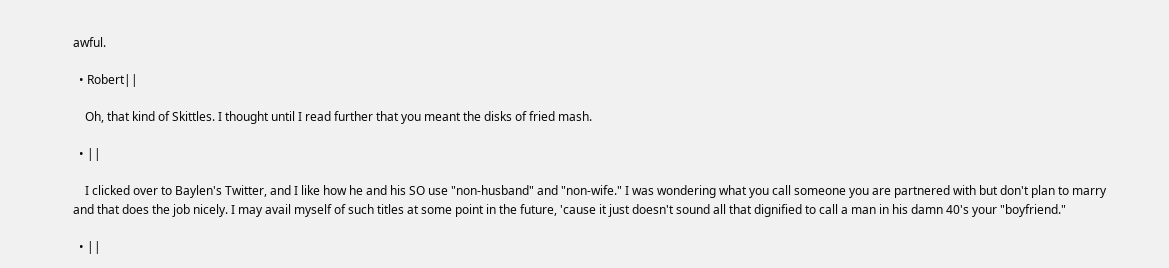awful.

  • Robert||

    Oh, that kind of Skittles. I thought until I read further that you meant the disks of fried mash.

  • ||

    I clicked over to Baylen's Twitter, and I like how he and his SO use "non-husband" and "non-wife." I was wondering what you call someone you are partnered with but don't plan to marry and that does the job nicely. I may avail myself of such titles at some point in the future, 'cause it just doesn't sound all that dignified to call a man in his damn 40's your "boyfriend."

  • ||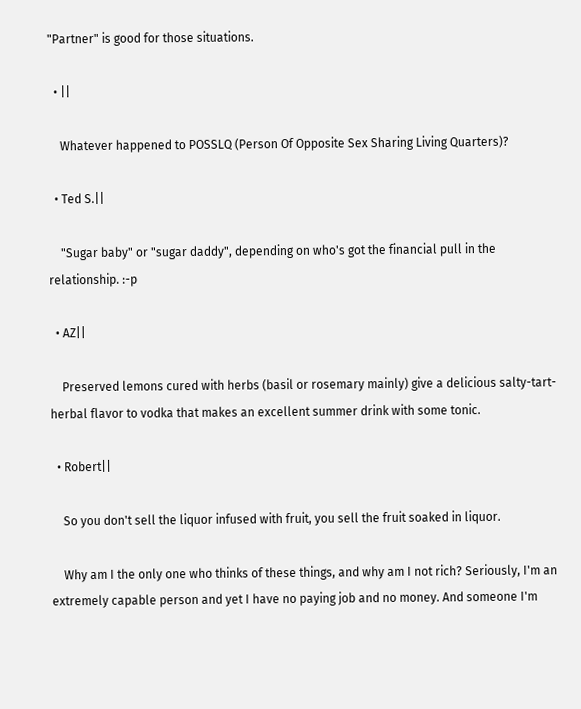"Partner" is good for those situations.

  • ||

    Whatever happened to POSSLQ (Person Of Opposite Sex Sharing Living Quarters)?

  • Ted S.||

    "Sugar baby" or "sugar daddy", depending on who's got the financial pull in the relationship. :-p

  • AZ||

    Preserved lemons cured with herbs (basil or rosemary mainly) give a delicious salty-tart-herbal flavor to vodka that makes an excellent summer drink with some tonic.

  • Robert||

    So you don't sell the liquor infused with fruit, you sell the fruit soaked in liquor.

    Why am I the only one who thinks of these things, and why am I not rich? Seriously, I'm an extremely capable person and yet I have no paying job and no money. And someone I'm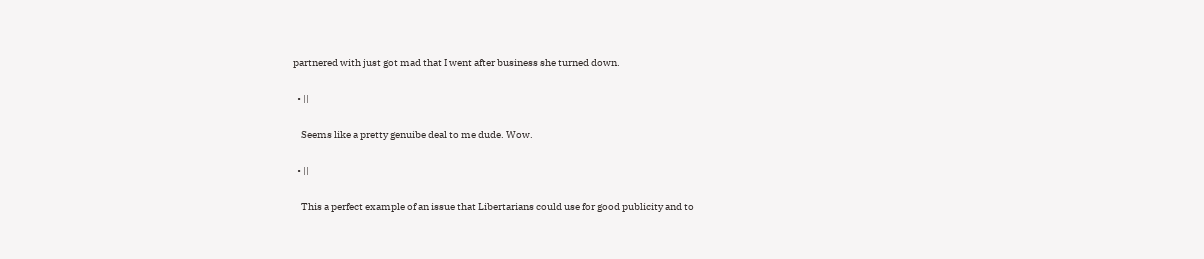partnered with just got mad that I went after business she turned down.

  • ||

    Seems like a pretty genuibe deal to me dude. Wow.

  • ||

    This a perfect example of an issue that Libertarians could use for good publicity and to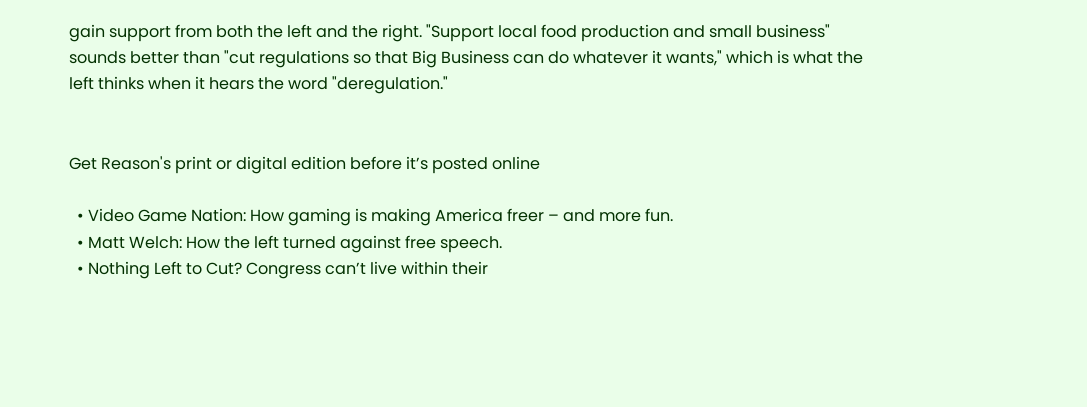gain support from both the left and the right. "Support local food production and small business" sounds better than "cut regulations so that Big Business can do whatever it wants," which is what the left thinks when it hears the word "deregulation."


Get Reason's print or digital edition before it’s posted online

  • Video Game Nation: How gaming is making America freer – and more fun.
  • Matt Welch: How the left turned against free speech.
  • Nothing Left to Cut? Congress can’t live within their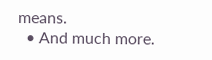means.
  • And much more.